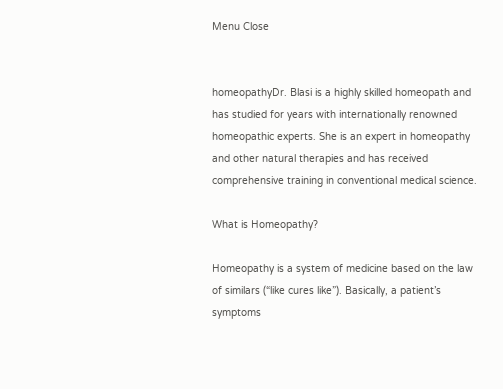Menu Close


homeopathyDr. Blasi is a highly skilled homeopath and has studied for years with internationally renowned homeopathic experts. She is an expert in homeopathy and other natural therapies and has received comprehensive training in conventional medical science.

What is Homeopathy?

Homeopathy is a system of medicine based on the law of similars (“like cures like”). Basically, a patient’s symptoms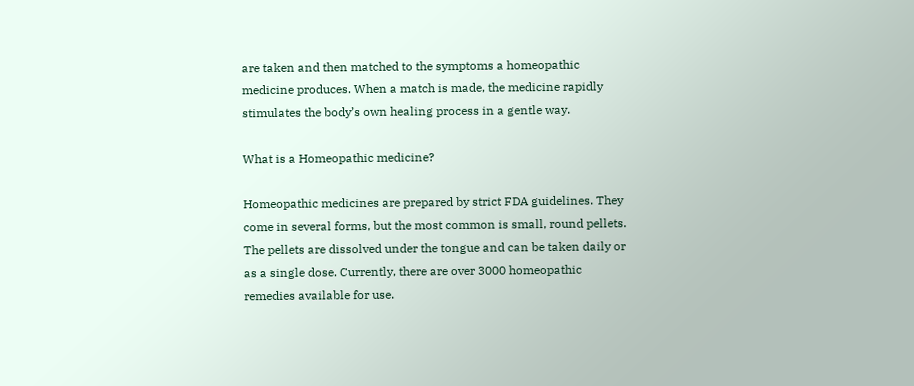are taken and then matched to the symptoms a homeopathic medicine produces. When a match is made, the medicine rapidly stimulates the body’s own healing process in a gentle way.

What is a Homeopathic medicine?

Homeopathic medicines are prepared by strict FDA guidelines. They come in several forms, but the most common is small, round pellets. The pellets are dissolved under the tongue and can be taken daily or as a single dose. Currently, there are over 3000 homeopathic remedies available for use.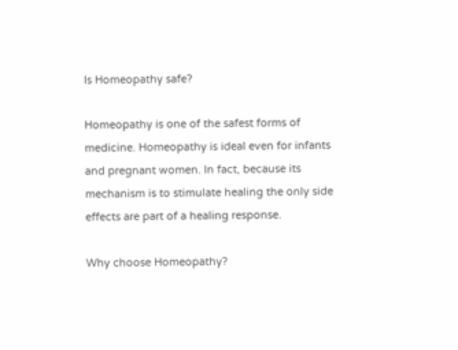Is Homeopathy safe?

Homeopathy is one of the safest forms of medicine. Homeopathy is ideal even for infants and pregnant women. In fact, because its mechanism is to stimulate healing the only side effects are part of a healing response.

Why choose Homeopathy?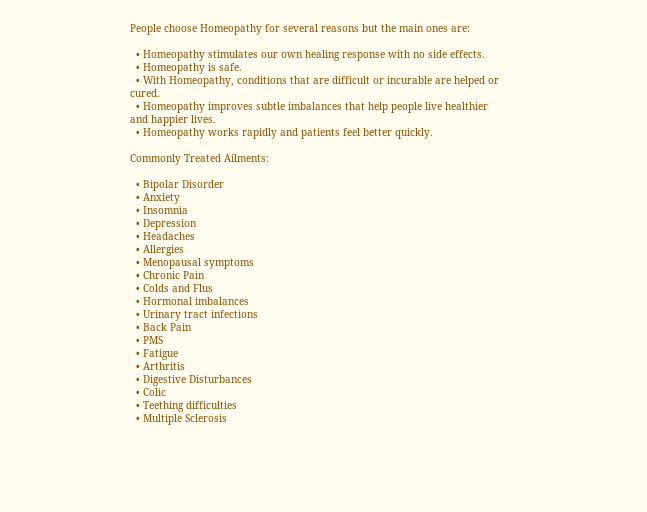People choose Homeopathy for several reasons but the main ones are:

  • Homeopathy stimulates our own healing response with no side effects.
  • Homeopathy is safe.
  • With Homeopathy, conditions that are difficult or incurable are helped or cured.
  • Homeopathy improves subtle imbalances that help people live healthier and happier lives.
  • Homeopathy works rapidly and patients feel better quickly.

Commonly Treated Ailments:

  • Bipolar Disorder
  • Anxiety
  • Insomnia
  • Depression
  • Headaches
  • Allergies
  • Menopausal symptoms
  • Chronic Pain
  • Colds and Flus
  • Hormonal imbalances
  • Urinary tract infections
  • Back Pain
  • PMS
  • Fatigue
  • Arthritis
  • Digestive Disturbances
  • Colic
  • Teething difficulties
  • Multiple Sclerosis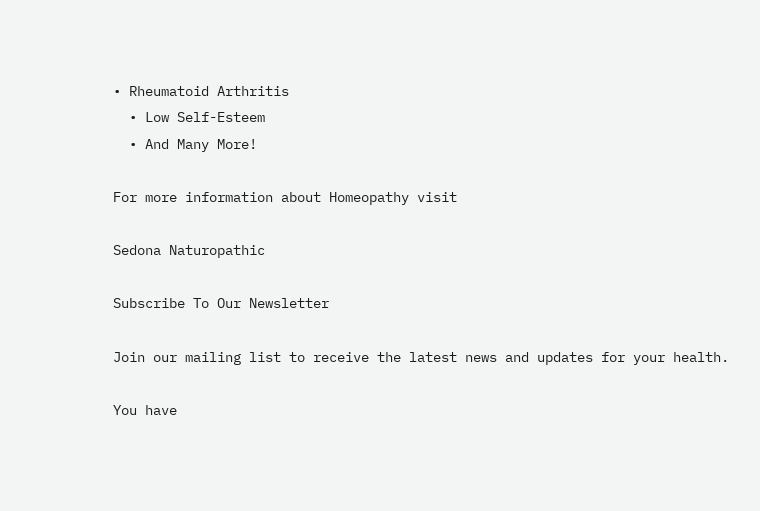• Rheumatoid Arthritis
  • Low Self-Esteem
  • And Many More!

For more information about Homeopathy visit

Sedona Naturopathic

Subscribe To Our Newsletter

Join our mailing list to receive the latest news and updates for your health.

You have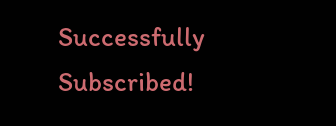Successfully Subscribed!